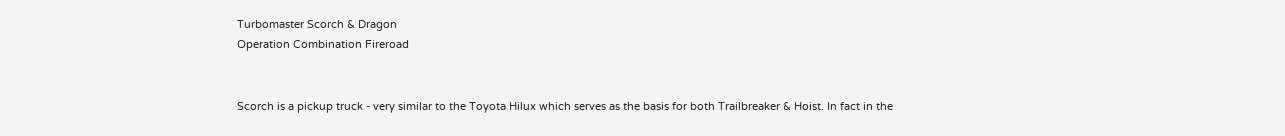Turbomaster Scorch & Dragon
Operation Combination Fireroad


Scorch is a pickup truck - very similar to the Toyota Hilux which serves as the basis for both Trailbreaker & Hoist. In fact in the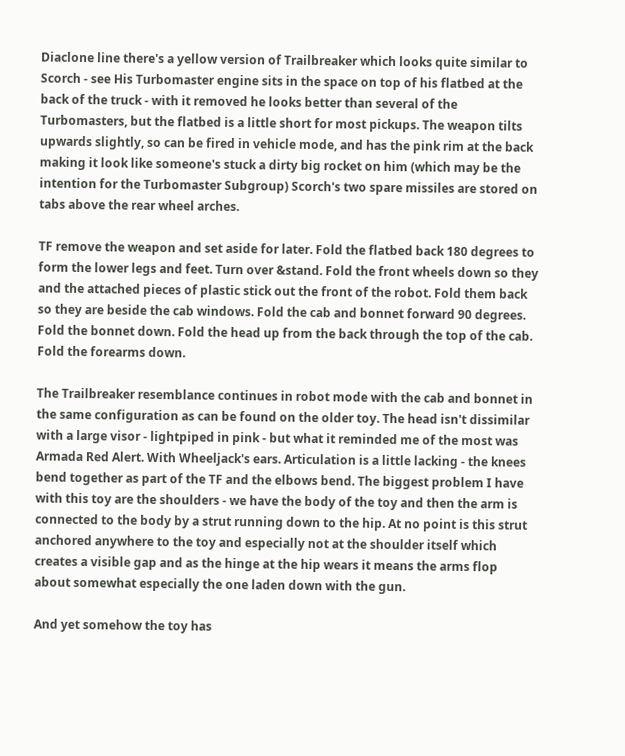Diaclone line there's a yellow version of Trailbreaker which looks quite similar to Scorch - see His Turbomaster engine sits in the space on top of his flatbed at the back of the truck - with it removed he looks better than several of the Turbomasters, but the flatbed is a little short for most pickups. The weapon tilts upwards slightly, so can be fired in vehicle mode, and has the pink rim at the back making it look like someone's stuck a dirty big rocket on him (which may be the intention for the Turbomaster Subgroup) Scorch's two spare missiles are stored on tabs above the rear wheel arches.

TF remove the weapon and set aside for later. Fold the flatbed back 180 degrees to form the lower legs and feet. Turn over &stand. Fold the front wheels down so they and the attached pieces of plastic stick out the front of the robot. Fold them back so they are beside the cab windows. Fold the cab and bonnet forward 90 degrees. Fold the bonnet down. Fold the head up from the back through the top of the cab. Fold the forearms down.

The Trailbreaker resemblance continues in robot mode with the cab and bonnet in the same configuration as can be found on the older toy. The head isn't dissimilar with a large visor - lightpiped in pink - but what it reminded me of the most was Armada Red Alert. With Wheeljack's ears. Articulation is a little lacking - the knees bend together as part of the TF and the elbows bend. The biggest problem I have with this toy are the shoulders - we have the body of the toy and then the arm is connected to the body by a strut running down to the hip. At no point is this strut anchored anywhere to the toy and especially not at the shoulder itself which creates a visible gap and as the hinge at the hip wears it means the arms flop about somewhat especially the one laden down with the gun.

And yet somehow the toy has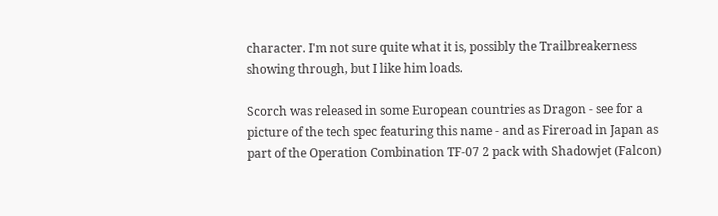character. I'm not sure quite what it is, possibly the Trailbreakerness showing through, but I like him loads.

Scorch was released in some European countries as Dragon - see for a picture of the tech spec featuring this name - and as Fireroad in Japan as part of the Operation Combination TF-07 2 pack with Shadowjet (Falcon)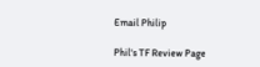Email Philip

Phil's TF Review Page